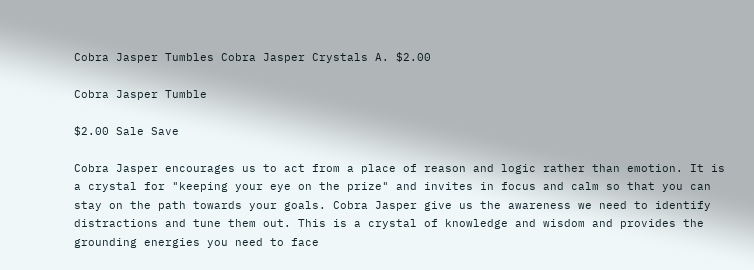Cobra Jasper Tumbles Cobra Jasper Crystals A. $2.00

Cobra Jasper Tumble

$2.00 Sale Save

Cobra Jasper encourages us to act from a place of reason and logic rather than emotion. It is a crystal for "keeping your eye on the prize" and invites in focus and calm so that you can stay on the path towards your goals. Cobra Jasper give us the awareness we need to identify distractions and tune them out. This is a crystal of knowledge and wisdom and provides the grounding energies you need to face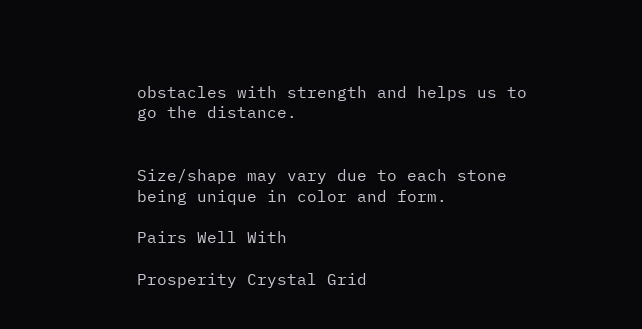obstacles with strength and helps us to go the distance.


Size/shape may vary due to each stone being unique in color and form.

Pairs Well With

Prosperity Crystal Grid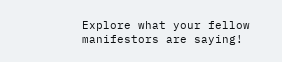Explore what your fellow manifestors are saying!